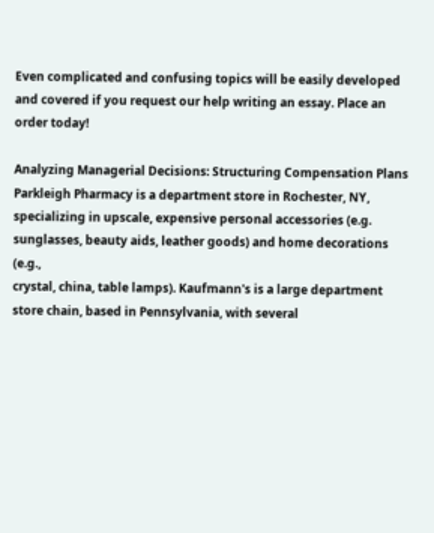Even complicated and confusing topics will be easily developed and covered if you request our help writing an essay. Place an order today!

Analyzing Managerial Decisions: Structuring Compensation Plans
Parkleigh Pharmacy is a department store in Rochester, NY,
specializing in upscale, expensive personal accessories (e.g.
sunglasses, beauty aids, leather goods) and home decorations (e.g.,
crystal, china, table lamps). Kaufmann's is a large department
store chain, based in Pennsylvania, with several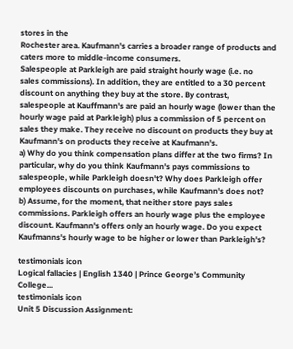stores in the
Rochester area. Kaufmann's carries a broader range of products and
caters more to middle-income consumers.
Salespeople at Parkleigh are paid straight hourly wage (i.e. no
sales commissions). In addition, they are entitled to a 30 percent
discount on anything they buy at the store. By contrast,
salespeople at Kauffmann's are paid an hourly wage (lower than the
hourly wage paid at Parkleigh) plus a commission of 5 percent on
sales they make. They receive no discount on products they buy at
Kaufmann's on products they receive at Kaufmann's.
a) Why do you think compensation plans differ at the two firms? In
particular, why do you think Kaufmann's pays commissions to
salespeople, while Parkleigh doesn't? Why does Parkleigh offer
employees discounts on purchases, while Kaufmann's does not?
b) Assume, for the moment, that neither store pays sales
commissions. Parkleigh offers an hourly wage plus the employee
discount. Kaufmann's offers only an hourly wage. Do you expect
Kaufmanns's hourly wage to be higher or lower than Parkleigh's?

testimonials icon
Logical fallacies | English 1340 | Prince George’s Community College...
testimonials icon
Unit 5 Discussion Assignment: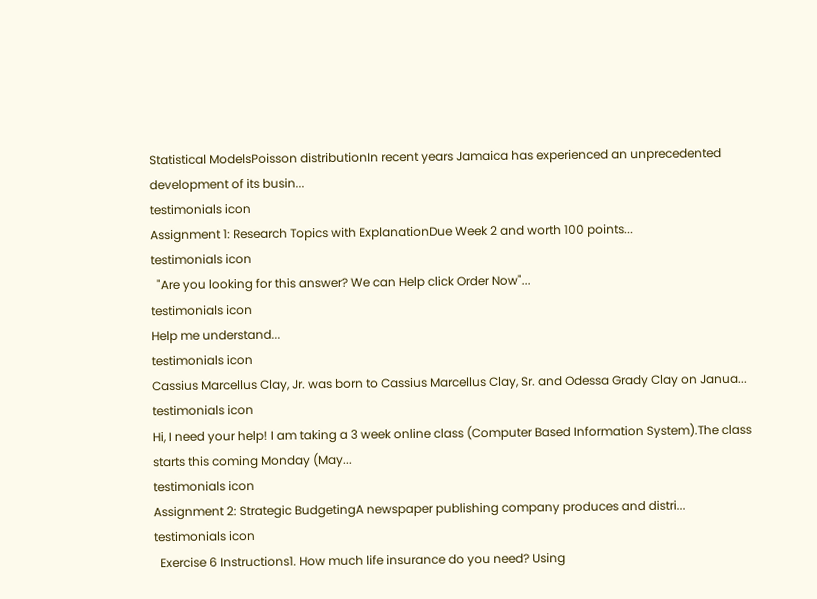Statistical ModelsPoisson distributionIn recent years Jamaica has experienced an unprecedented development of its busin...
testimonials icon
Assignment 1: Research Topics with ExplanationDue Week 2 and worth 100 points...
testimonials icon
  "Are you looking for this answer? We can Help click Order Now"...
testimonials icon
Help me understand...
testimonials icon
Cassius Marcellus Clay, Jr. was born to Cassius Marcellus Clay, Sr. and Odessa Grady Clay on Janua...
testimonials icon
Hi, I need your help! I am taking a 3 week online class (Computer Based Information System).The class starts this coming Monday (May...
testimonials icon
Assignment 2: Strategic BudgetingA newspaper publishing company produces and distri...
testimonials icon
  Exercise 6 Instructions1. How much life insurance do you need? Using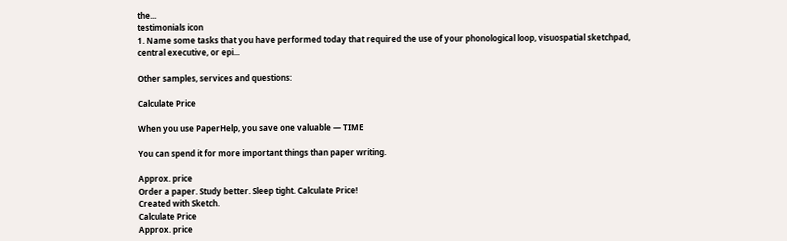the...
testimonials icon
1. Name some tasks that you have performed today that required the use of your phonological loop, visuospatial sketchpad, central executive, or epi...

Other samples, services and questions:

Calculate Price

When you use PaperHelp, you save one valuable — TIME

You can spend it for more important things than paper writing.

Approx. price
Order a paper. Study better. Sleep tight. Calculate Price!
Created with Sketch.
Calculate Price
Approx. price